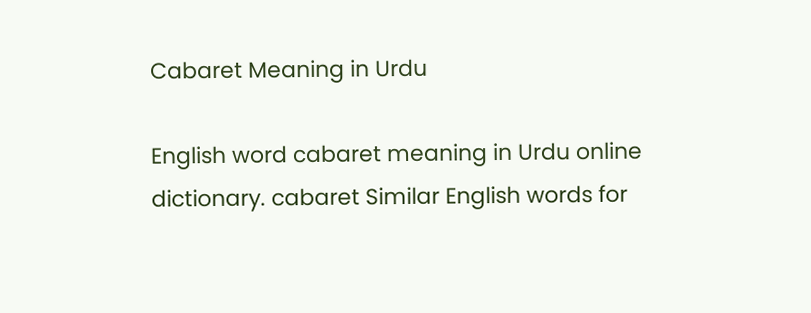Cabaret Meaning in Urdu

English word cabaret meaning in Urdu online dictionary. cabaret Similar English words for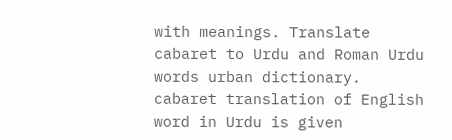with meanings. Translate cabaret to Urdu and Roman Urdu words urban dictionary. cabaret translation of English word in Urdu is given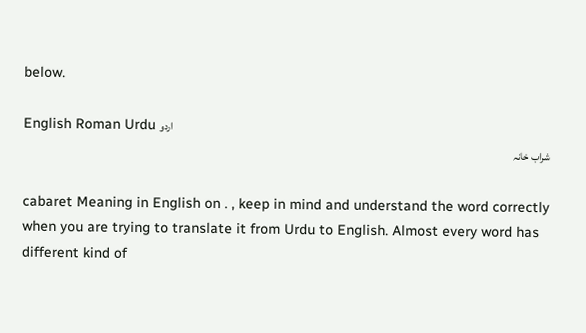below.

English Roman Urdu اردو
شراب خانہ

cabaret Meaning in English on . , keep in mind and understand the word correctly when you are trying to translate it from Urdu to English. Almost every word has different kind of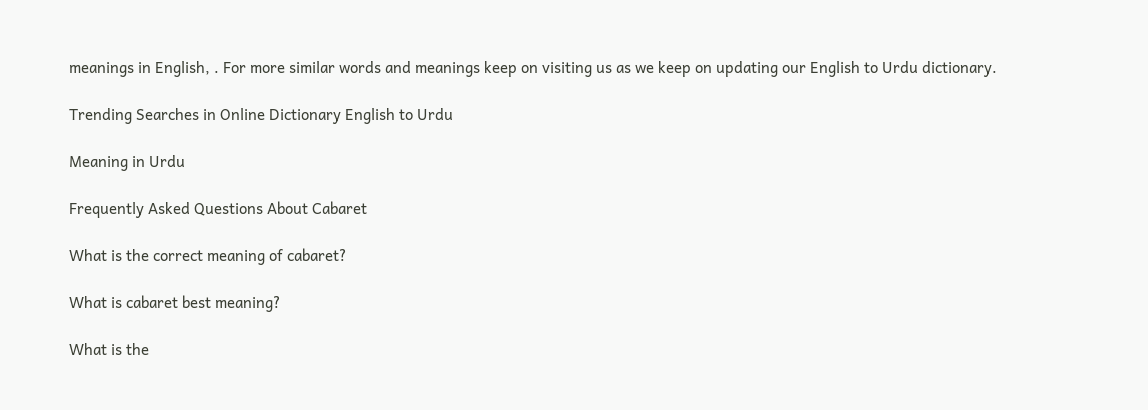meanings in English, . For more similar words and meanings keep on visiting us as we keep on updating our English to Urdu dictionary.

Trending Searches in Online Dictionary English to Urdu

Meaning in Urdu

Frequently Asked Questions About Cabaret

What is the correct meaning of cabaret?

What is cabaret best meaning?

What is the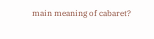main meaning of cabaret?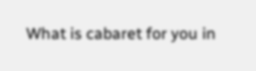What is cabaret for you in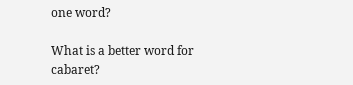one word?

What is a better word for cabaret?